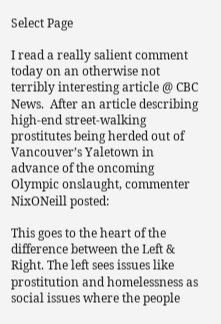Select Page

I read a really salient comment today on an otherwise not terribly interesting article @ CBC News.  After an article describing high-end street-walking prostitutes being herded out of Vancouver’s Yaletown in advance of the oncoming Olympic onslaught, commenter NixONeill posted:

This goes to the heart of the difference between the Left & Right. The left sees issues like prostitution and homelessness as social issues where the people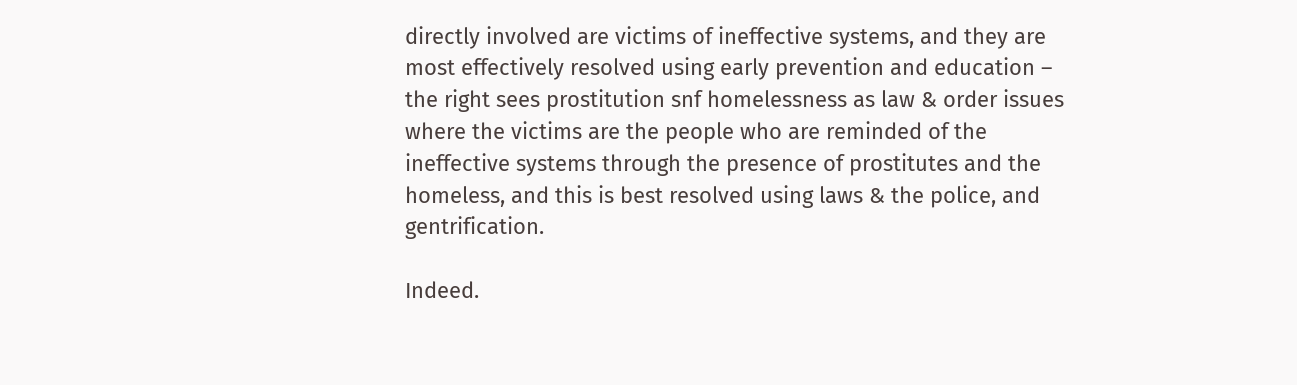directly involved are victims of ineffective systems, and they are most effectively resolved using early prevention and education – the right sees prostitution snf homelessness as law & order issues where the victims are the people who are reminded of the ineffective systems through the presence of prostitutes and the homeless, and this is best resolved using laws & the police, and gentrification.

Indeed.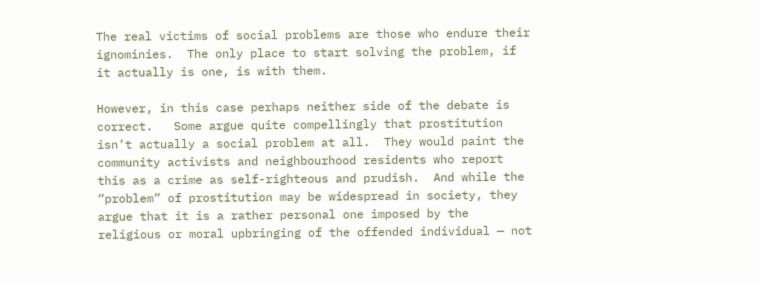The real victims of social problems are those who endure their ignominies.  The only place to start solving the problem, if it actually is one, is with them.

However, in this case perhaps neither side of the debate is correct.   Some argue quite compellingly that prostitution isn’t actually a social problem at all.  They would paint the community activists and neighbourhood residents who report this as a crime as self-righteous and prudish.  And while the “problem” of prostitution may be widespread in society, they argue that it is a rather personal one imposed by the religious or moral upbringing of the offended individual — not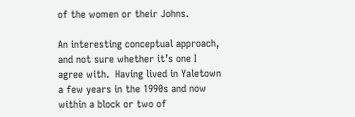of the women or their Johns.

An interesting conceptual approach, and not sure whether it’s one I agree with.  Having lived in Yaletown a few years in the 1990s and now within a block or two of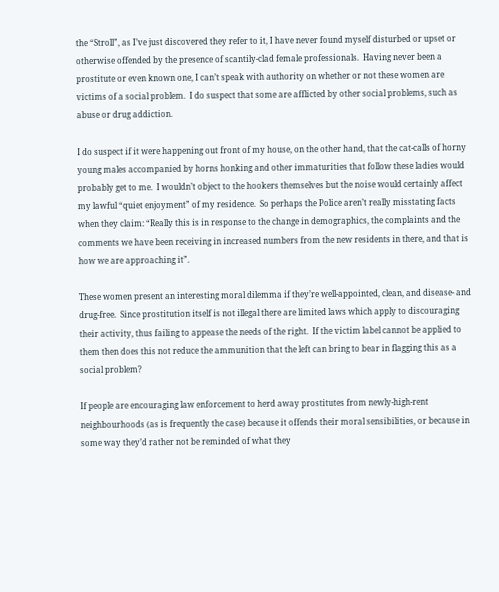the “Stroll”, as I’ve just discovered they refer to it, I have never found myself disturbed or upset or otherwise offended by the presence of scantily-clad female professionals.  Having never been a prostitute or even known one, I can’t speak with authority on whether or not these women are victims of a social problem.  I do suspect that some are afflicted by other social problems, such as abuse or drug addiction.

I do suspect if it were happening out front of my house, on the other hand, that the cat-calls of horny young males accompanied by horns honking and other immaturities that follow these ladies would probably get to me.  I wouldn’t object to the hookers themselves but the noise would certainly affect my lawful “quiet enjoyment” of my residence.  So perhaps the Police aren’t really misstating facts when they claim: “Really this is in response to the change in demographics, the complaints and the comments we have been receiving in increased numbers from the new residents in there, and that is how we are approaching it”.

These women present an interesting moral dilemma if they’re well-appointed, clean, and disease- and drug-free.  Since prostitution itself is not illegal there are limited laws which apply to discouraging their activity, thus failing to appease the needs of the right.  If the victim label cannot be applied to them then does this not reduce the ammunition that the left can bring to bear in flagging this as a social problem?

If people are encouraging law enforcement to herd away prostitutes from newly-high-rent neighbourhoods (as is frequently the case) because it offends their moral sensibilities, or because in some way they’d rather not be reminded of what they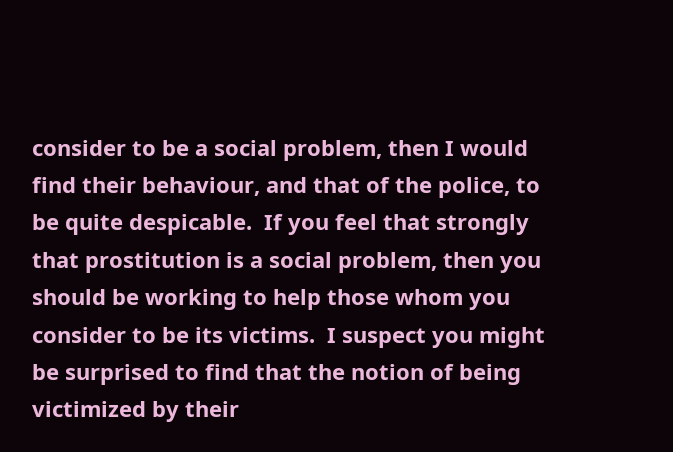consider to be a social problem, then I would find their behaviour, and that of the police, to be quite despicable.  If you feel that strongly that prostitution is a social problem, then you should be working to help those whom you consider to be its victims.  I suspect you might be surprised to find that the notion of being victimized by their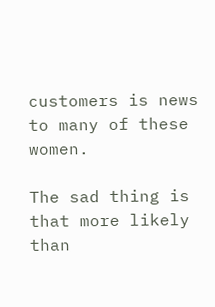customers is news to many of these women.

The sad thing is that more likely than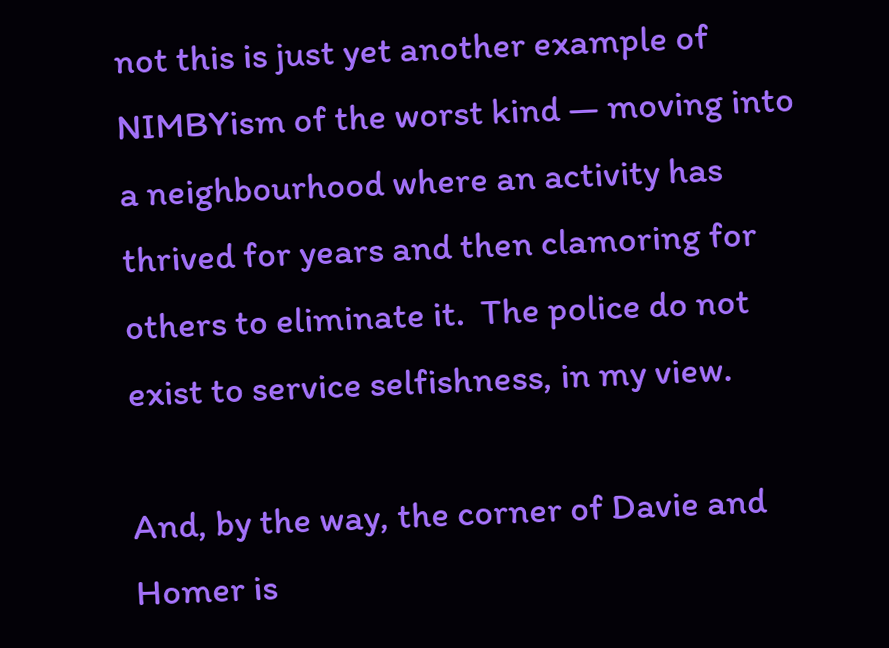not this is just yet another example of NIMBYism of the worst kind — moving into a neighbourhood where an activity has thrived for years and then clamoring for others to eliminate it.  The police do not exist to service selfishness, in my view.

And, by the way, the corner of Davie and Homer is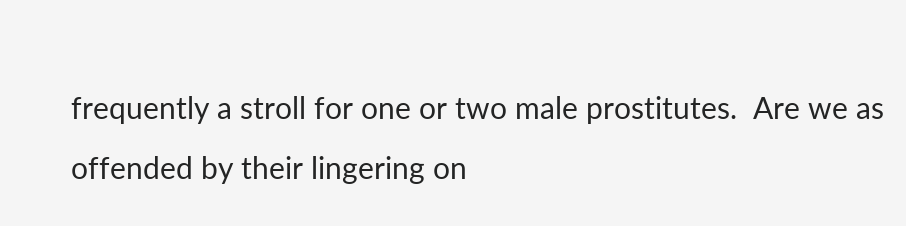frequently a stroll for one or two male prostitutes.  Are we as offended by their lingering on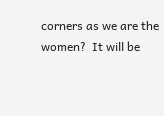corners as we are the women?  It will be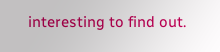interesting to find out.